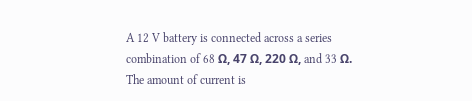A 12 V battery is connected across a series combination of 68 Ω, 47 Ω, 220 Ω, and 33 Ω. The amount of current is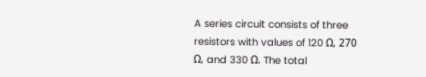A series circuit consists of three resistors with values of 120 Ω, 270 Ω, and 330 Ω. The total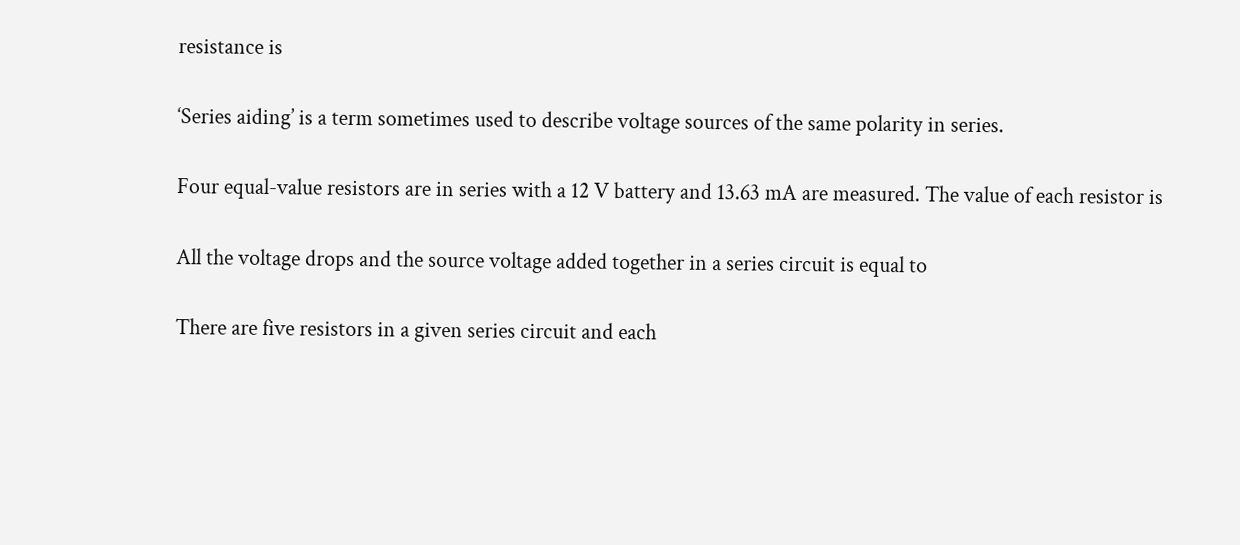resistance is

‘Series aiding’ is a term sometimes used to describe voltage sources of the same polarity in series.

Four equal-value resistors are in series with a 12 V battery and 13.63 mA are measured. The value of each resistor is

All the voltage drops and the source voltage added together in a series circuit is equal to

There are five resistors in a given series circuit and each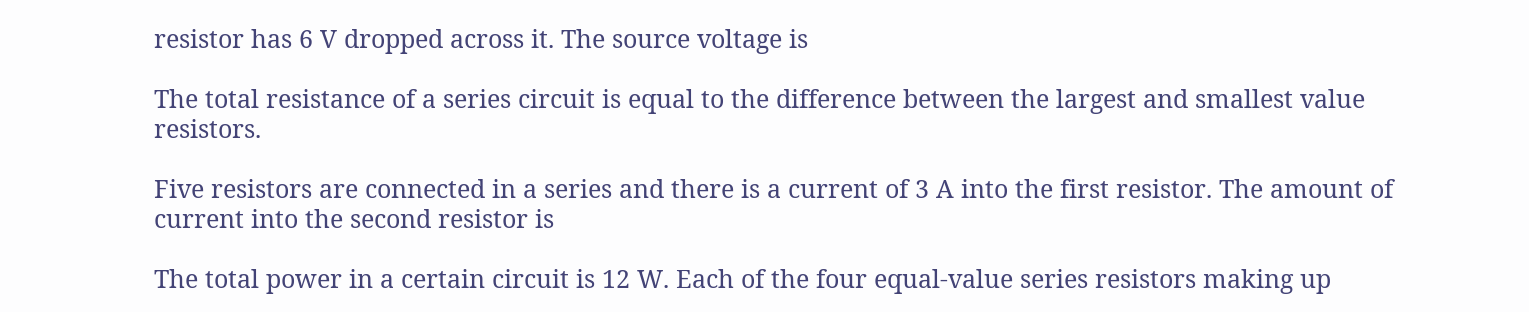resistor has 6 V dropped across it. The source voltage is

The total resistance of a series circuit is equal to the difference between the largest and smallest value resistors.

Five resistors are connected in a series and there is a current of 3 A into the first resistor. The amount of current into the second resistor is

The total power in a certain circuit is 12 W. Each of the four equal-value series resistors making up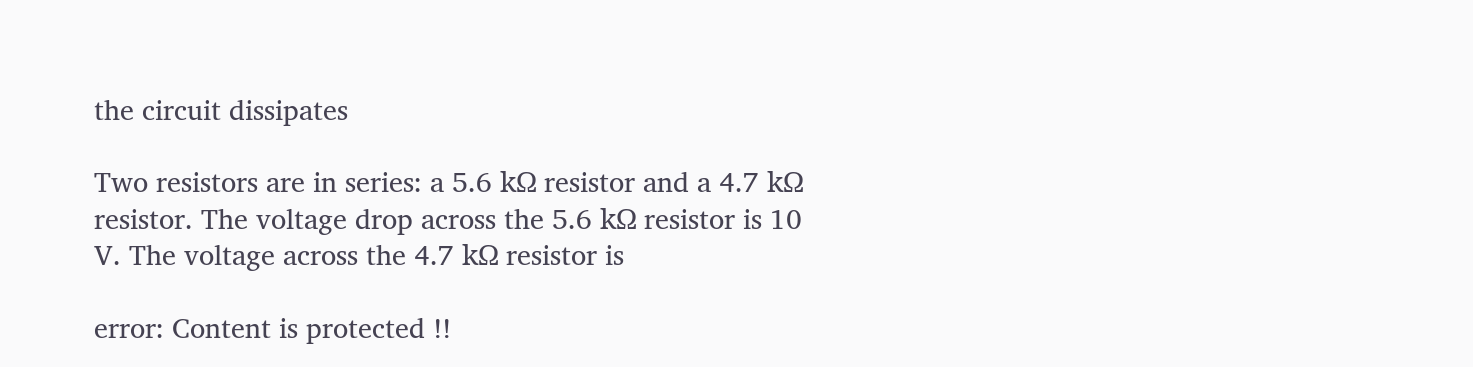the circuit dissipates

Two resistors are in series: a 5.6 kΩ resistor and a 4.7 kΩ resistor. The voltage drop across the 5.6 kΩ resistor is 10 V. The voltage across the 4.7 kΩ resistor is

error: Content is protected !!